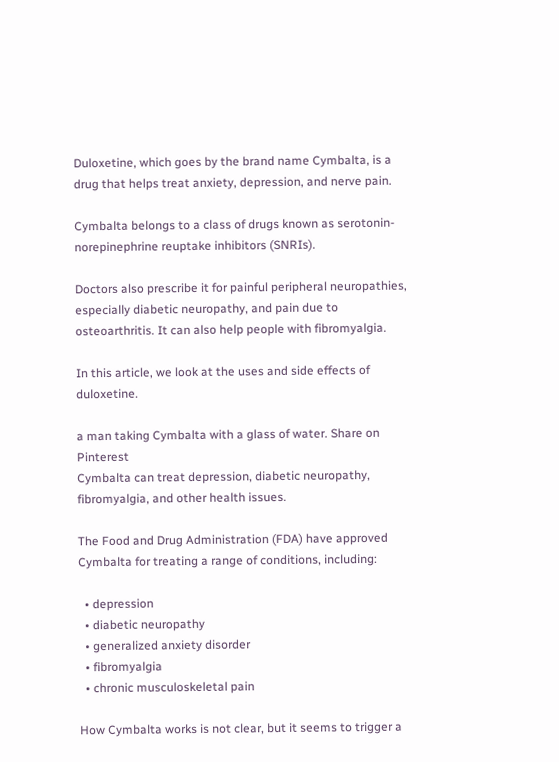Duloxetine, which goes by the brand name Cymbalta, is a drug that helps treat anxiety, depression, and nerve pain.

Cymbalta belongs to a class of drugs known as serotonin-norepinephrine reuptake inhibitors (SNRIs).

Doctors also prescribe it for painful peripheral neuropathies, especially diabetic neuropathy, and pain due to osteoarthritis. It can also help people with fibromyalgia.

In this article, we look at the uses and side effects of duloxetine.

a man taking Cymbalta with a glass of water. Share on Pinterest
Cymbalta can treat depression, diabetic neuropathy, fibromyalgia, and other health issues.

The Food and Drug Administration (FDA) have approved Cymbalta for treating a range of conditions, including:

  • depression
  • diabetic neuropathy
  • generalized anxiety disorder
  • fibromyalgia
  • chronic musculoskeletal pain

How Cymbalta works is not clear, but it seems to trigger a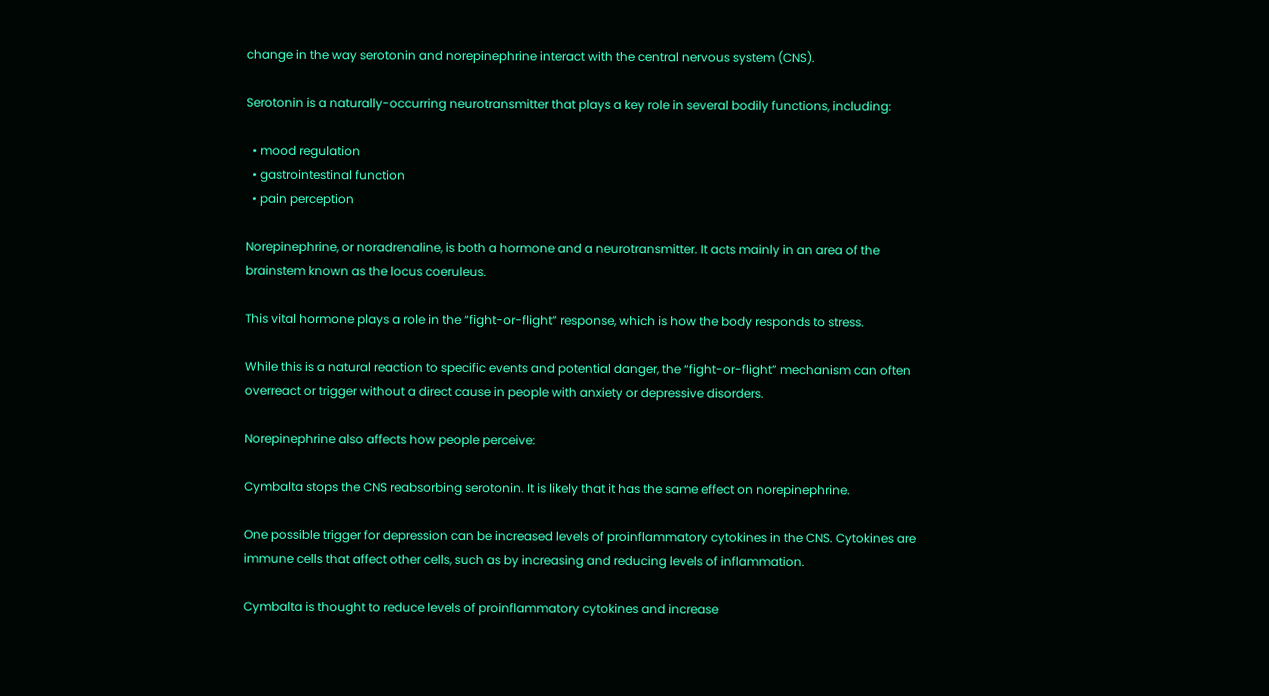change in the way serotonin and norepinephrine interact with the central nervous system (CNS).

Serotonin is a naturally-occurring neurotransmitter that plays a key role in several bodily functions, including:

  • mood regulation
  • gastrointestinal function
  • pain perception

Norepinephrine, or noradrenaline, is both a hormone and a neurotransmitter. It acts mainly in an area of the brainstem known as the locus coeruleus.

This vital hormone plays a role in the “fight-or-flight” response, which is how the body responds to stress.

While this is a natural reaction to specific events and potential danger, the “fight-or-flight” mechanism can often overreact or trigger without a direct cause in people with anxiety or depressive disorders.

Norepinephrine also affects how people perceive:

Cymbalta stops the CNS reabsorbing serotonin. It is likely that it has the same effect on norepinephrine.

One possible trigger for depression can be increased levels of proinflammatory cytokines in the CNS. Cytokines are immune cells that affect other cells, such as by increasing and reducing levels of inflammation.

Cymbalta is thought to reduce levels of proinflammatory cytokines and increase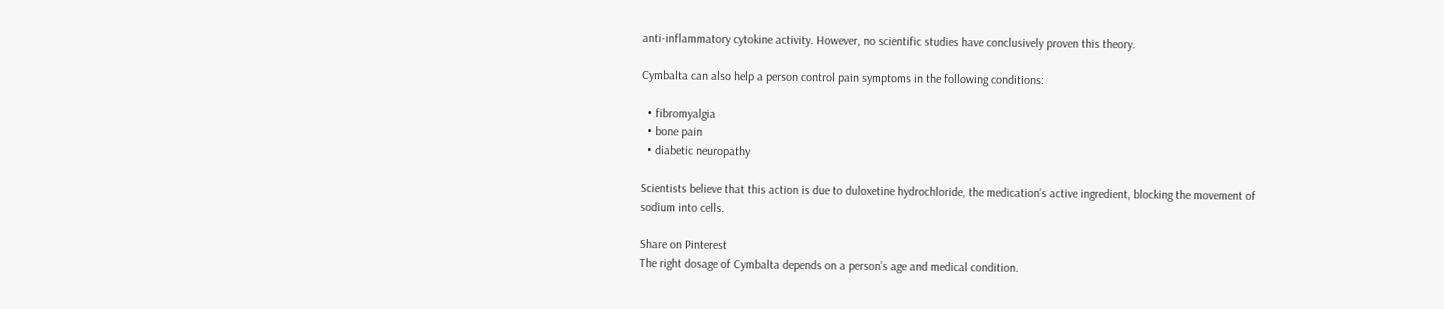anti-inflammatory cytokine activity. However, no scientific studies have conclusively proven this theory.

Cymbalta can also help a person control pain symptoms in the following conditions:

  • fibromyalgia
  • bone pain
  • diabetic neuropathy

Scientists believe that this action is due to duloxetine hydrochloride, the medication’s active ingredient, blocking the movement of sodium into cells.

Share on Pinterest
The right dosage of Cymbalta depends on a person’s age and medical condition.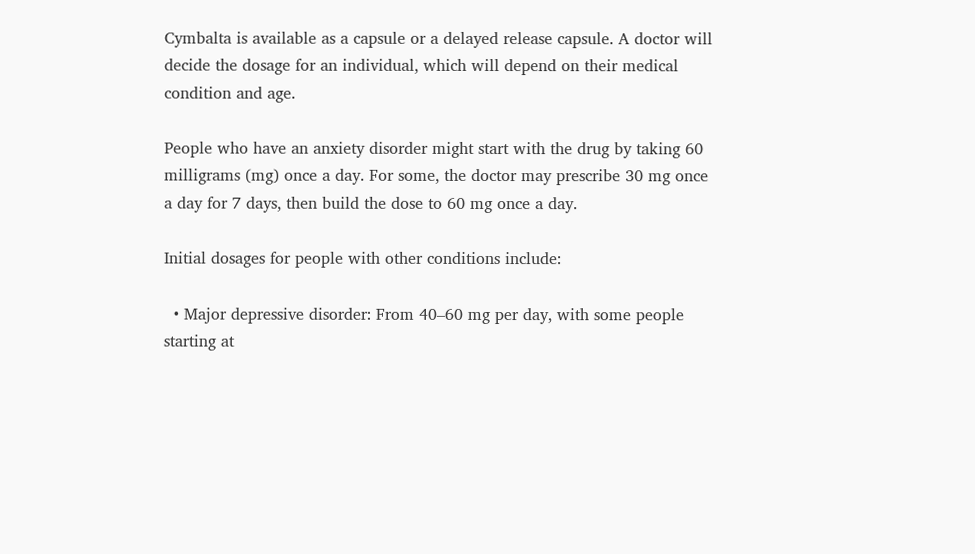Cymbalta is available as a capsule or a delayed release capsule. A doctor will decide the dosage for an individual, which will depend on their medical condition and age.

People who have an anxiety disorder might start with the drug by taking 60 milligrams (mg) once a day. For some, the doctor may prescribe 30 mg once a day for 7 days, then build the dose to 60 mg once a day.

Initial dosages for people with other conditions include:

  • Major depressive disorder: From 40–60 mg per day, with some people starting at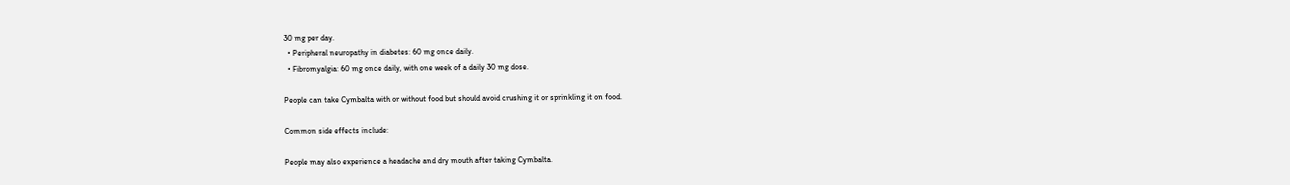30 mg per day.
  • Peripheral neuropathy in diabetes: 60 mg once daily.
  • Fibromyalgia: 60 mg once daily, with one week of a daily 30 mg dose.

People can take Cymbalta with or without food but should avoid crushing it or sprinkling it on food.

Common side effects include:

People may also experience a headache and dry mouth after taking Cymbalta.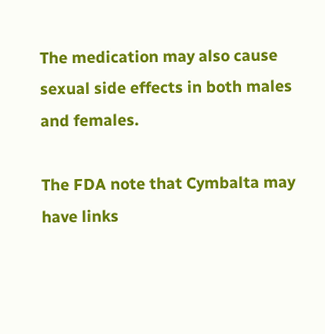The medication may also cause sexual side effects in both males and females.

The FDA note that Cymbalta may have links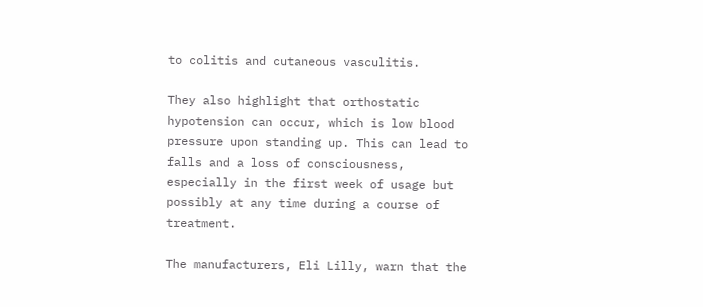to colitis and cutaneous vasculitis.

They also highlight that orthostatic hypotension can occur, which is low blood pressure upon standing up. This can lead to falls and a loss of consciousness, especially in the first week of usage but possibly at any time during a course of treatment.

The manufacturers, Eli Lilly, warn that the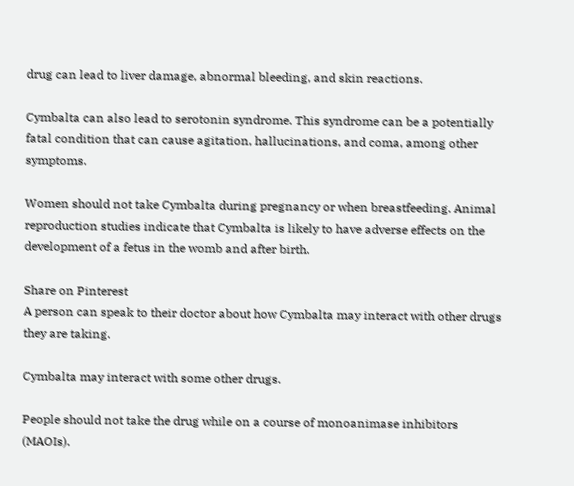drug can lead to liver damage, abnormal bleeding, and skin reactions.

Cymbalta can also lead to serotonin syndrome. This syndrome can be a potentially fatal condition that can cause agitation, hallucinations, and coma, among other symptoms.

Women should not take Cymbalta during pregnancy or when breastfeeding. Animal reproduction studies indicate that Cymbalta is likely to have adverse effects on the development of a fetus in the womb and after birth.

Share on Pinterest
A person can speak to their doctor about how Cymbalta may interact with other drugs they are taking.

Cymbalta may interact with some other drugs.

People should not take the drug while on a course of monoanimase inhibitors (MAOIs).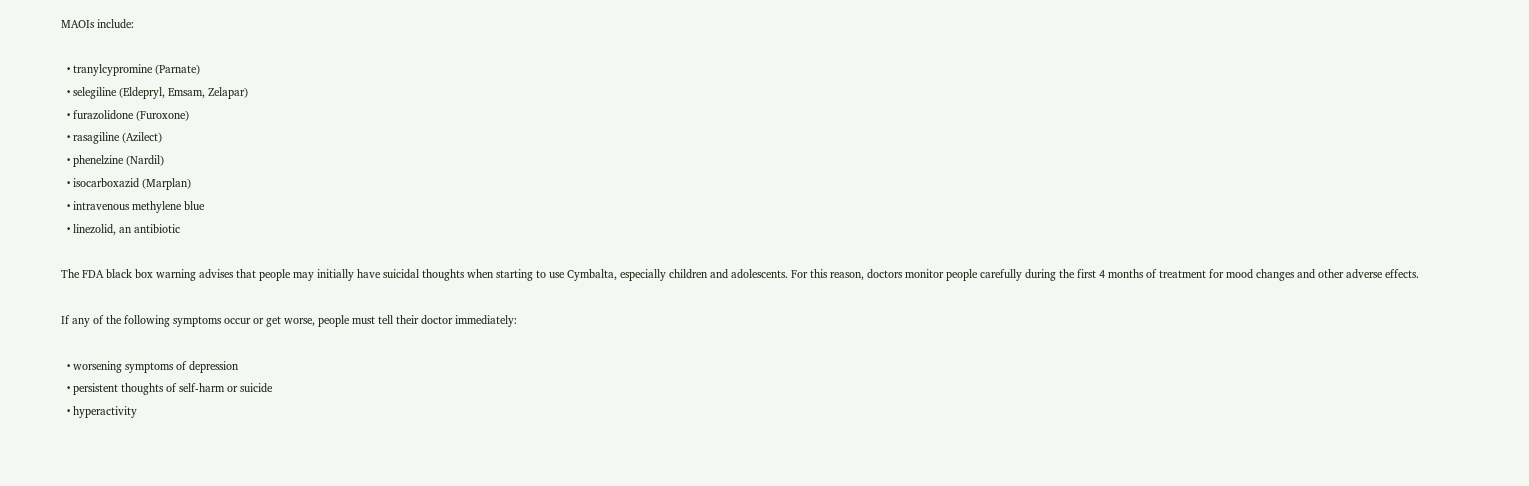MAOIs include:

  • tranylcypromine (Parnate)
  • selegiline (Eldepryl, Emsam, Zelapar)
  • furazolidone (Furoxone)
  • rasagiline (Azilect)
  • phenelzine (Nardil)
  • isocarboxazid (Marplan)
  • intravenous methylene blue
  • linezolid, an antibiotic

The FDA black box warning advises that people may initially have suicidal thoughts when starting to use Cymbalta, especially children and adolescents. For this reason, doctors monitor people carefully during the first 4 months of treatment for mood changes and other adverse effects.

If any of the following symptoms occur or get worse, people must tell their doctor immediately:

  • worsening symptoms of depression
  • persistent thoughts of self-harm or suicide
  • hyperactivity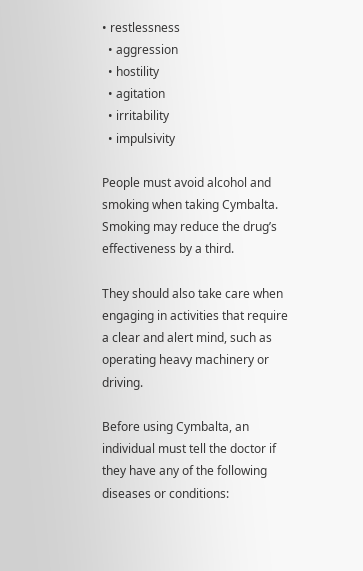• restlessness
  • aggression
  • hostility
  • agitation
  • irritability
  • impulsivity

People must avoid alcohol and smoking when taking Cymbalta. Smoking may reduce the drug’s effectiveness by a third.

They should also take care when engaging in activities that require a clear and alert mind, such as operating heavy machinery or driving.

Before using Cymbalta, an individual must tell the doctor if they have any of the following diseases or conditions: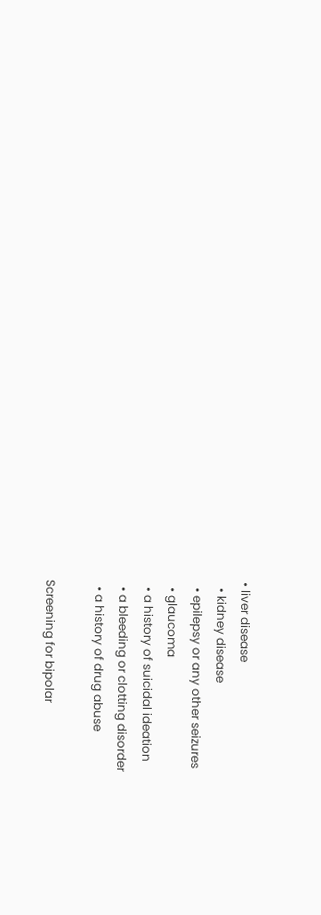• liver disease
  • kidney disease
  • epilepsy or any other seizures
  • glaucoma
  • a history of suicidal ideation
  • a bleeding or clotting disorder
  • a history of drug abuse

Screening for bipolar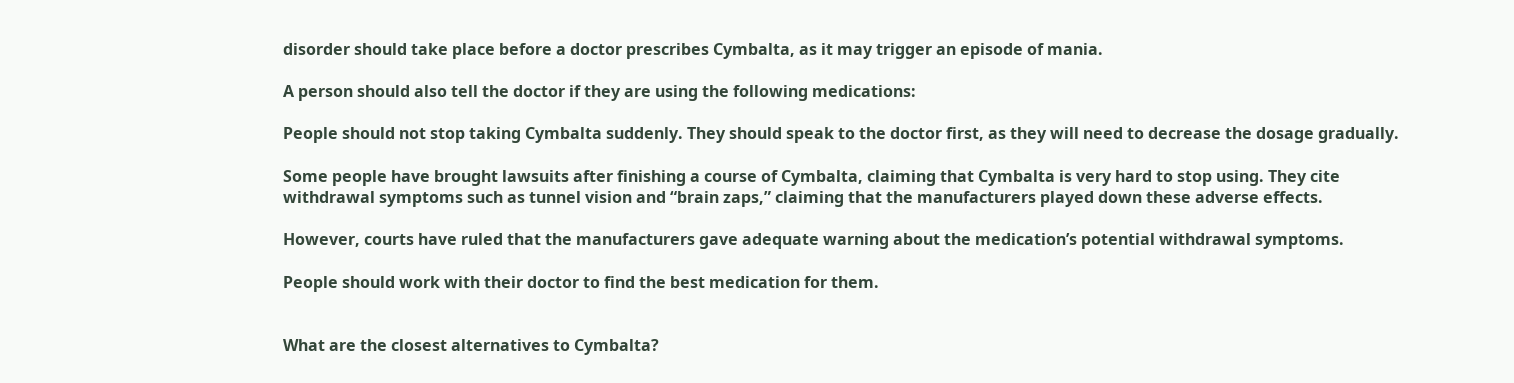disorder should take place before a doctor prescribes Cymbalta, as it may trigger an episode of mania.

A person should also tell the doctor if they are using the following medications:

People should not stop taking Cymbalta suddenly. They should speak to the doctor first, as they will need to decrease the dosage gradually.

Some people have brought lawsuits after finishing a course of Cymbalta, claiming that Cymbalta is very hard to stop using. They cite withdrawal symptoms such as tunnel vision and “brain zaps,” claiming that the manufacturers played down these adverse effects.

However, courts have ruled that the manufacturers gave adequate warning about the medication’s potential withdrawal symptoms.

People should work with their doctor to find the best medication for them.


What are the closest alternatives to Cymbalta?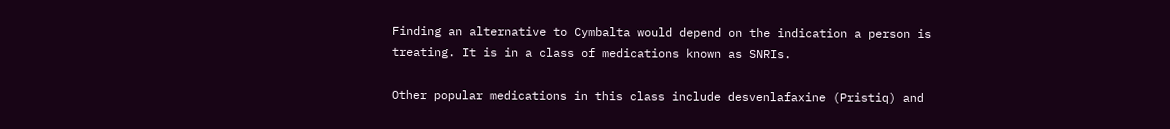Finding an alternative to Cymbalta would depend on the indication a person is treating. It is in a class of medications known as SNRIs.

Other popular medications in this class include desvenlafaxine (Pristiq) and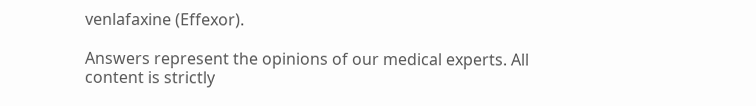venlafaxine (Effexor).

Answers represent the opinions of our medical experts. All content is strictly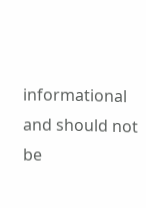informational and should not be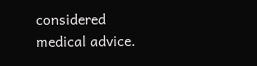considered medical advice.